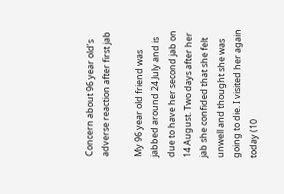Concern about 96 year old’s adverse reaction after first jab

My 96 year old friend was jabbed around 24 July and is due to have her second jab on 14 August. Two days after her jab she confided that she felt unwell and thought she was going to die. I visited her again today (10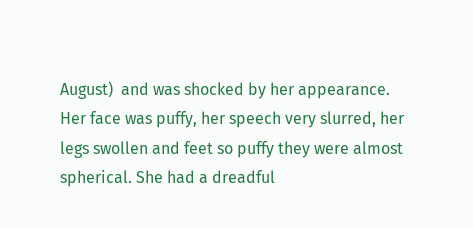August)  and was shocked by her appearance. Her face was puffy, her speech very slurred, her legs swollen and feet so puffy they were almost spherical. She had a dreadful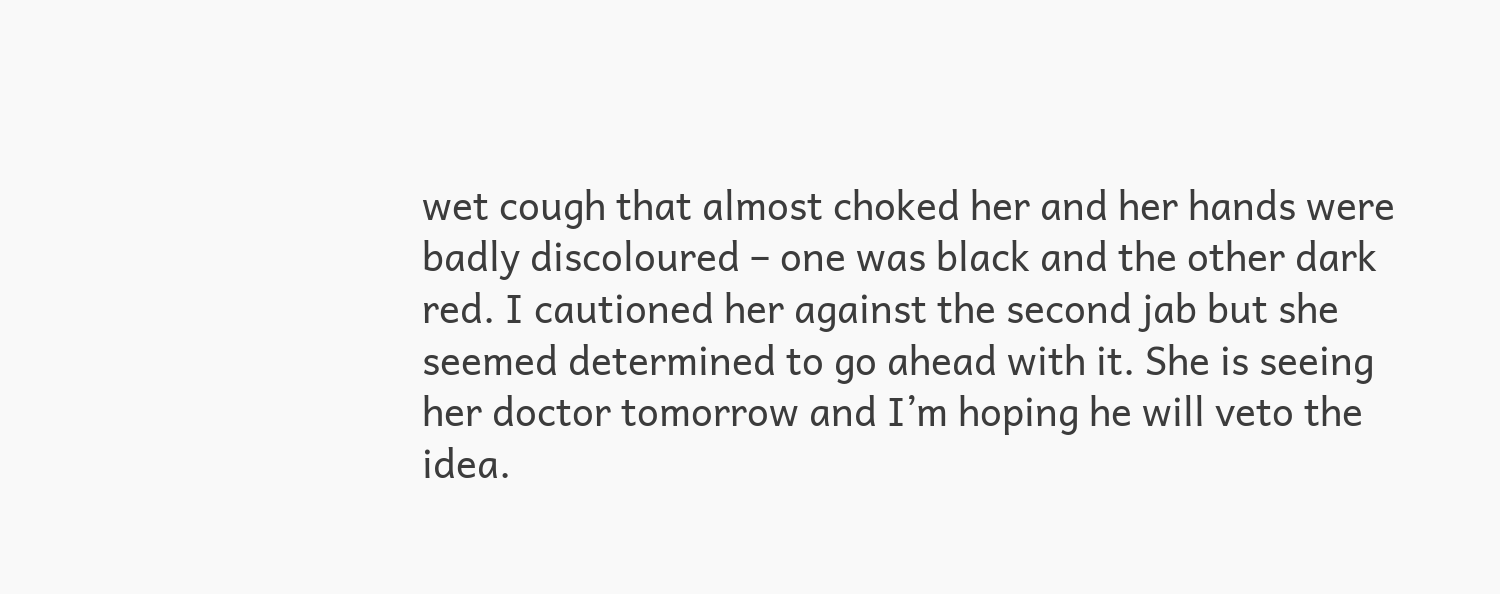wet cough that almost choked her and her hands were badly discoloured – one was black and the other dark red. I cautioned her against the second jab but she seemed determined to go ahead with it. She is seeing her doctor tomorrow and I’m hoping he will veto the idea.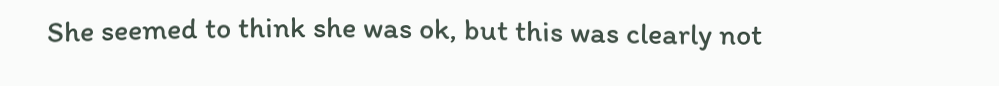She seemed to think she was ok, but this was clearly not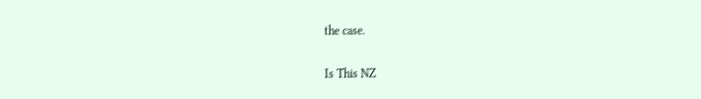the case.

Is This NZ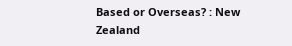Based or Overseas? : New Zealand